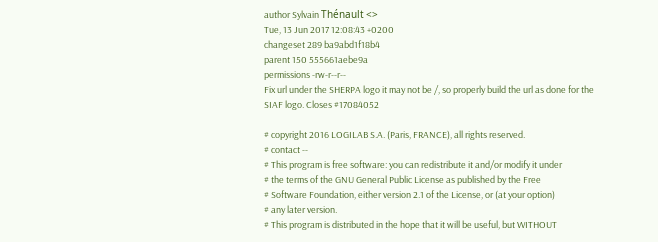author Sylvain Thénault <>
Tue, 13 Jun 2017 12:08:43 +0200
changeset 289 ba9abd1f18b4
parent 150 555661aebe9a
permissions -rw-r--r--
Fix url under the SHERPA logo it may not be /, so properly build the url as done for the SIAF logo. Closes #17084052

# copyright 2016 LOGILAB S.A. (Paris, FRANCE), all rights reserved.
# contact --
# This program is free software: you can redistribute it and/or modify it under
# the terms of the GNU General Public License as published by the Free
# Software Foundation, either version 2.1 of the License, or (at your option)
# any later version.
# This program is distributed in the hope that it will be useful, but WITHOUT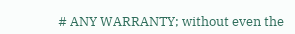# ANY WARRANTY; without even the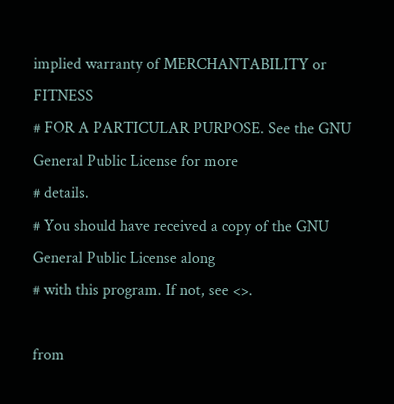implied warranty of MERCHANTABILITY or FITNESS
# FOR A PARTICULAR PURPOSE. See the GNU General Public License for more
# details.
# You should have received a copy of the GNU General Public License along
# with this program. If not, see <>.

from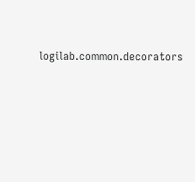logilab.common.decorators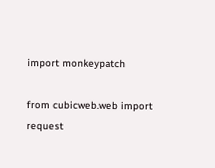import monkeypatch

from cubicweb.web import request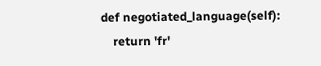def negotiated_language(self):
    return 'fr'